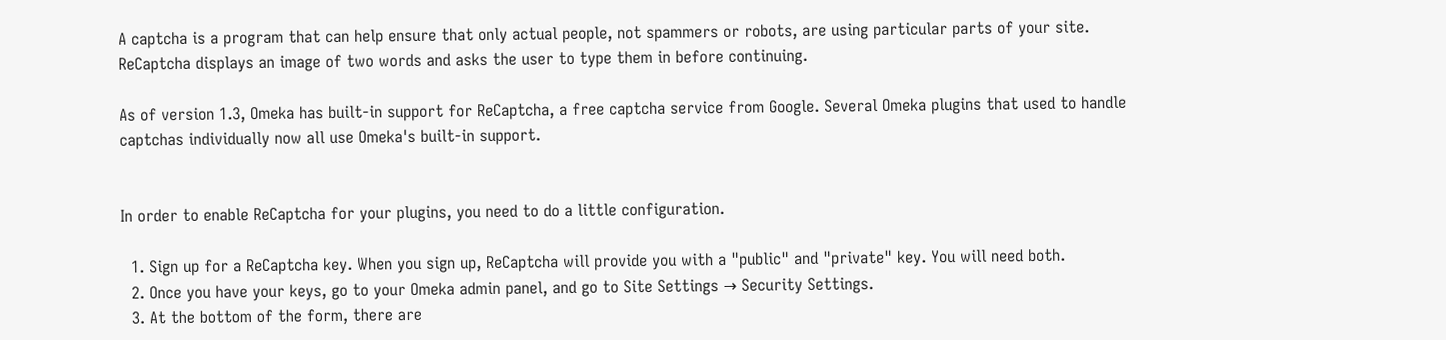A captcha is a program that can help ensure that only actual people, not spammers or robots, are using particular parts of your site. ReCaptcha displays an image of two words and asks the user to type them in before continuing.

As of version 1.3, Omeka has built-in support for ReCaptcha, a free captcha service from Google. Several Omeka plugins that used to handle captchas individually now all use Omeka's built-in support.


In order to enable ReCaptcha for your plugins, you need to do a little configuration.

  1. Sign up for a ReCaptcha key. When you sign up, ReCaptcha will provide you with a "public" and "private" key. You will need both.
  2. Once you have your keys, go to your Omeka admin panel, and go to Site Settings → Security Settings.
  3. At the bottom of the form, there are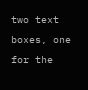two text boxes, one for the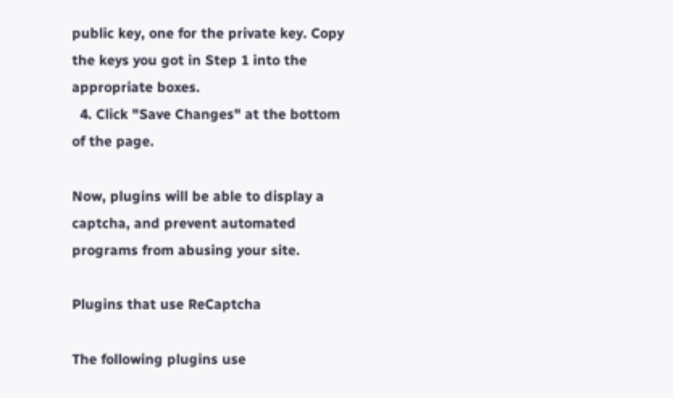public key, one for the private key. Copy the keys you got in Step 1 into the appropriate boxes.
  4. Click "Save Changes" at the bottom of the page.

Now, plugins will be able to display a captcha, and prevent automated programs from abusing your site.

Plugins that use ReCaptcha

The following plugins use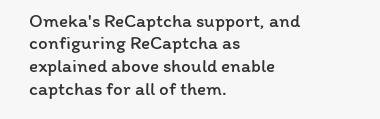Omeka's ReCaptcha support, and configuring ReCaptcha as explained above should enable captchas for all of them.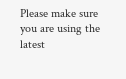Please make sure you are using the latest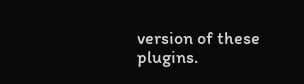version of these plugins.